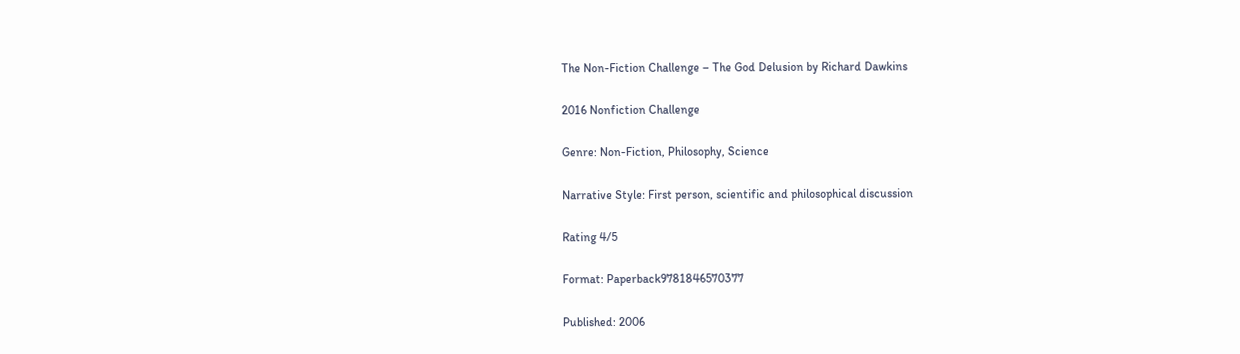The Non-Fiction Challenge – The God Delusion by Richard Dawkins

2016 Nonfiction Challenge

Genre: Non-Fiction, Philosophy, Science

Narrative Style: First person, scientific and philosophical discussion

Rating 4/5

Format: Paperback9781846570377

Published: 2006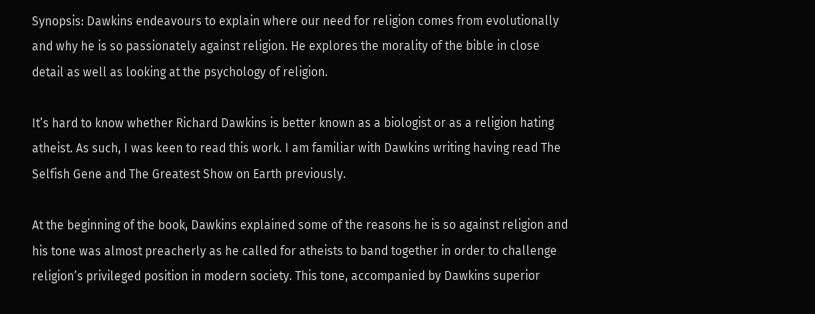Synopsis: Dawkins endeavours to explain where our need for religion comes from evolutionally and why he is so passionately against religion. He explores the morality of the bible in close detail as well as looking at the psychology of religion.

It’s hard to know whether Richard Dawkins is better known as a biologist or as a religion hating atheist. As such, I was keen to read this work. I am familiar with Dawkins writing having read The Selfish Gene and The Greatest Show on Earth previously.

At the beginning of the book, Dawkins explained some of the reasons he is so against religion and his tone was almost preacherly as he called for atheists to band together in order to challenge religion’s privileged position in modern society. This tone, accompanied by Dawkins superior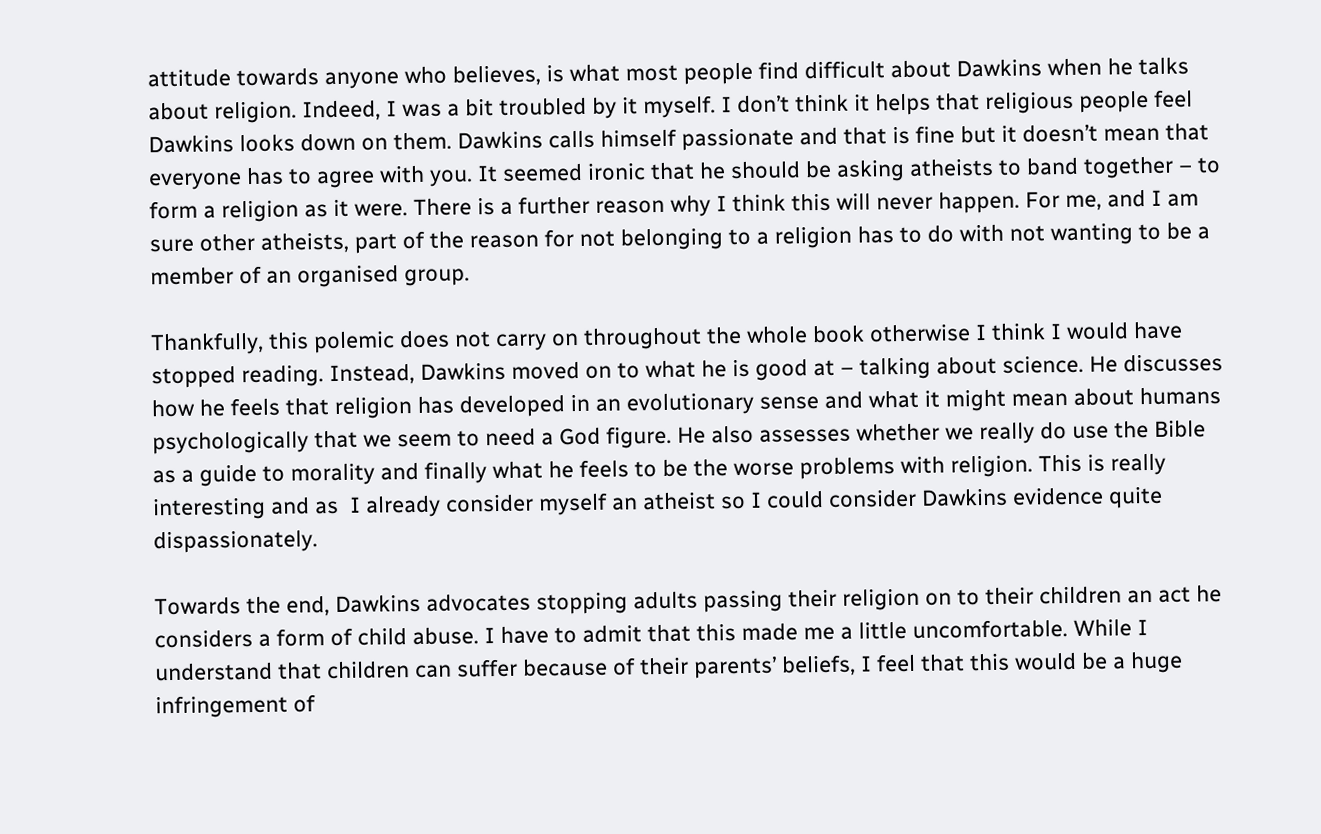attitude towards anyone who believes, is what most people find difficult about Dawkins when he talks about religion. Indeed, I was a bit troubled by it myself. I don’t think it helps that religious people feel Dawkins looks down on them. Dawkins calls himself passionate and that is fine but it doesn’t mean that everyone has to agree with you. It seemed ironic that he should be asking atheists to band together – to form a religion as it were. There is a further reason why I think this will never happen. For me, and I am sure other atheists, part of the reason for not belonging to a religion has to do with not wanting to be a member of an organised group.

Thankfully, this polemic does not carry on throughout the whole book otherwise I think I would have stopped reading. Instead, Dawkins moved on to what he is good at – talking about science. He discusses how he feels that religion has developed in an evolutionary sense and what it might mean about humans psychologically that we seem to need a God figure. He also assesses whether we really do use the Bible as a guide to morality and finally what he feels to be the worse problems with religion. This is really interesting and as  I already consider myself an atheist so I could consider Dawkins evidence quite dispassionately.

Towards the end, Dawkins advocates stopping adults passing their religion on to their children an act he considers a form of child abuse. I have to admit that this made me a little uncomfortable. While I understand that children can suffer because of their parents’ beliefs, I feel that this would be a huge infringement of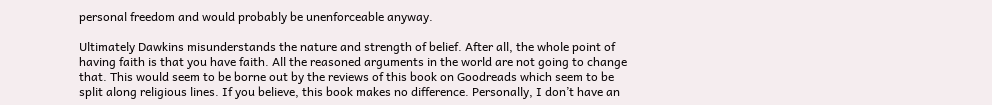personal freedom and would probably be unenforceable anyway.

Ultimately Dawkins misunderstands the nature and strength of belief. After all, the whole point of having faith is that you have faith. All the reasoned arguments in the world are not going to change that. This would seem to be borne out by the reviews of this book on Goodreads which seem to be split along religious lines. If you believe, this book makes no difference. Personally, I don’t have an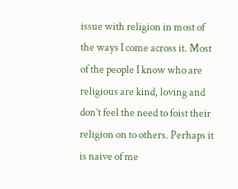issue with religion in most of the ways I come across it. Most of the people I know who are religious are kind, loving and don’t feel the need to foist their religion on to others. Perhaps it is naive of me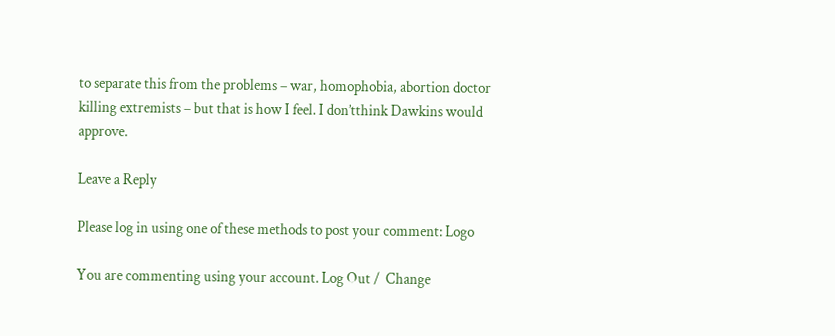to separate this from the problems – war, homophobia, abortion doctor killing extremists – but that is how I feel. I don’tthink Dawkins would approve.

Leave a Reply

Please log in using one of these methods to post your comment: Logo

You are commenting using your account. Log Out /  Change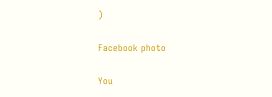)

Facebook photo

You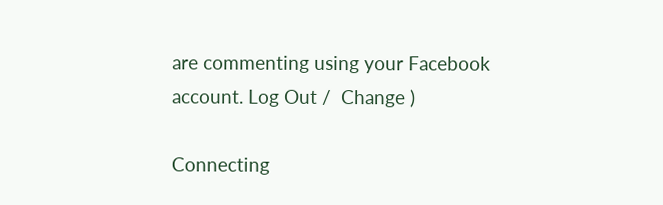are commenting using your Facebook account. Log Out /  Change )

Connecting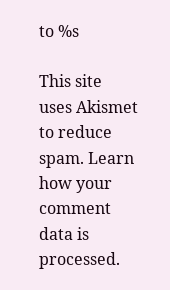to %s

This site uses Akismet to reduce spam. Learn how your comment data is processed.